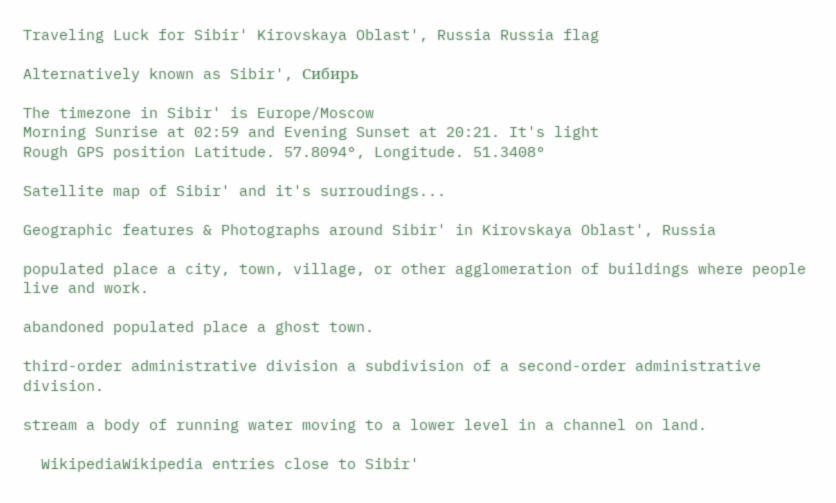Traveling Luck for Sibir' Kirovskaya Oblast', Russia Russia flag

Alternatively known as Sibir', Сибирь

The timezone in Sibir' is Europe/Moscow
Morning Sunrise at 02:59 and Evening Sunset at 20:21. It's light
Rough GPS position Latitude. 57.8094°, Longitude. 51.3408°

Satellite map of Sibir' and it's surroudings...

Geographic features & Photographs around Sibir' in Kirovskaya Oblast', Russia

populated place a city, town, village, or other agglomeration of buildings where people live and work.

abandoned populated place a ghost town.

third-order administrative division a subdivision of a second-order administrative division.

stream a body of running water moving to a lower level in a channel on land.

  WikipediaWikipedia entries close to Sibir'